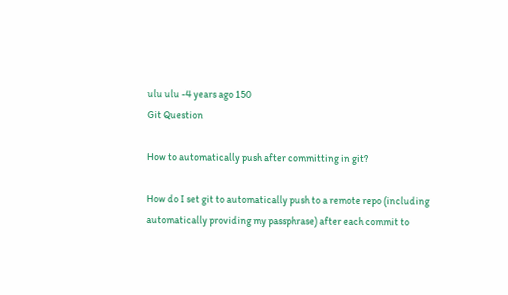ulu ulu -4 years ago 150
Git Question

How to automatically push after committing in git?

How do I set git to automatically push to a remote repo (including automatically providing my passphrase) after each commit to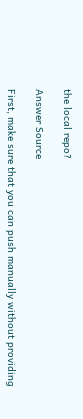the local repo?

Answer Source

First, make sure that you can push manually without providing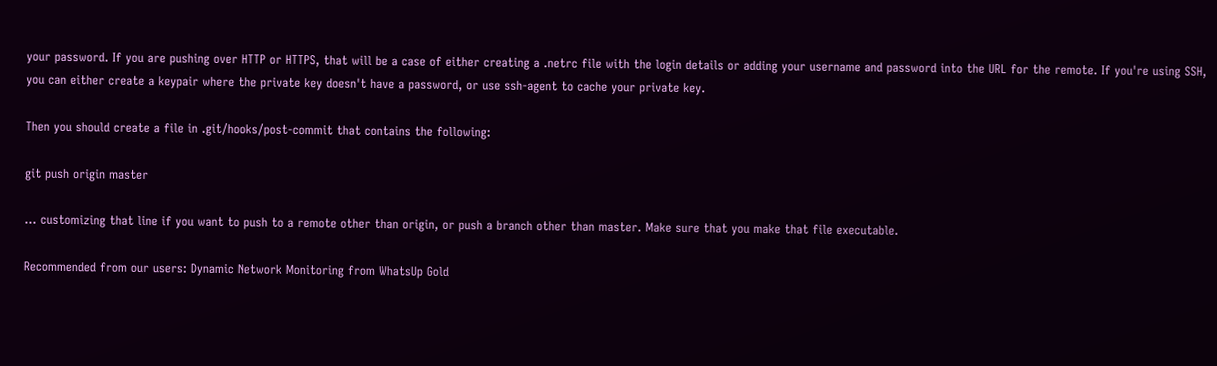your password. If you are pushing over HTTP or HTTPS, that will be a case of either creating a .netrc file with the login details or adding your username and password into the URL for the remote. If you're using SSH, you can either create a keypair where the private key doesn't have a password, or use ssh-agent to cache your private key.

Then you should create a file in .git/hooks/post-commit that contains the following:

git push origin master

... customizing that line if you want to push to a remote other than origin, or push a branch other than master. Make sure that you make that file executable.

Recommended from our users: Dynamic Network Monitoring from WhatsUp Gold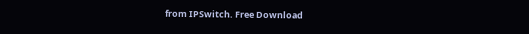from IPSwitch. Free Download